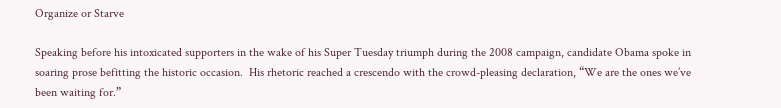Organize or Starve

Speaking before his intoxicated supporters in the wake of his Super Tuesday triumph during the 2008 campaign, candidate Obama spoke in soaring prose befitting the historic occasion.  His rhetoric reached a crescendo with the crowd-pleasing declaration, “We are the ones we’ve been waiting for.”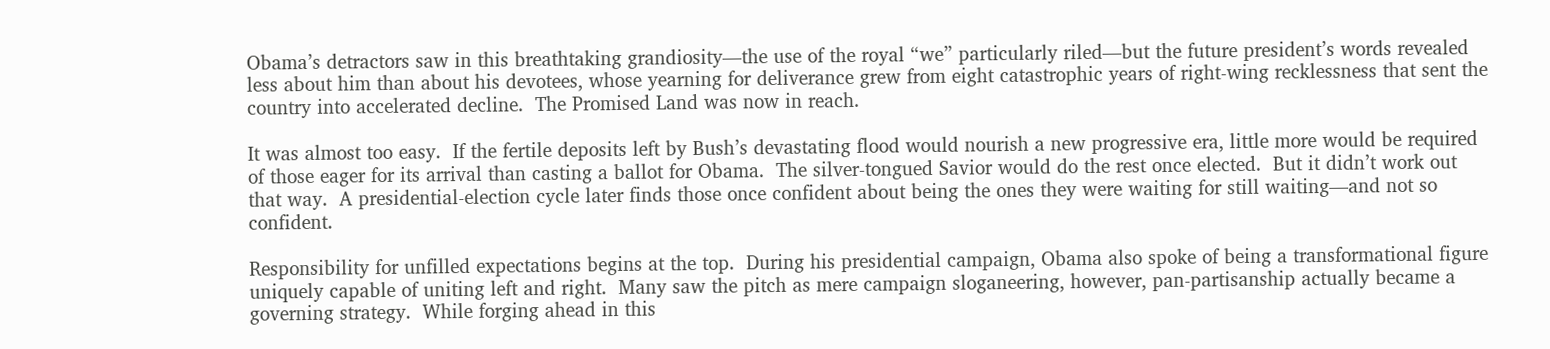Obama’s detractors saw in this breathtaking grandiosity—the use of the royal “we” particularly riled—but the future president’s words revealed less about him than about his devotees, whose yearning for deliverance grew from eight catastrophic years of right-wing recklessness that sent the country into accelerated decline.  The Promised Land was now in reach.

It was almost too easy.  If the fertile deposits left by Bush’s devastating flood would nourish a new progressive era, little more would be required of those eager for its arrival than casting a ballot for Obama.  The silver-tongued Savior would do the rest once elected.  But it didn’t work out that way.  A presidential-election cycle later finds those once confident about being the ones they were waiting for still waiting—and not so confident.

Responsibility for unfilled expectations begins at the top.  During his presidential campaign, Obama also spoke of being a transformational figure uniquely capable of uniting left and right.  Many saw the pitch as mere campaign sloganeering, however, pan-partisanship actually became a governing strategy.  While forging ahead in this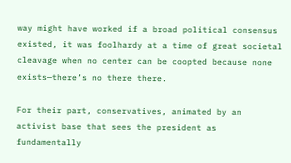way might have worked if a broad political consensus existed, it was foolhardy at a time of great societal cleavage when no center can be coopted because none exists—there’s no there there.

For their part, conservatives, animated by an activist base that sees the president as fundamentally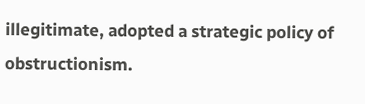illegitimate, adopted a strategic policy of obstructionism.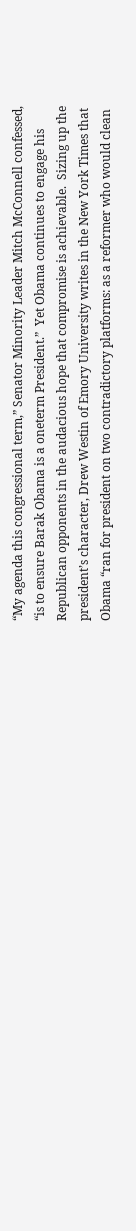“My agenda this congressional term,” Senator Minority Leader Mitch McConnell confessed, “is to ensure Barak Obama is a oneterm President.”  Yet Obama continues to engage his Republican opponents in the audacious hope that compromise is achievable.  Sizing up the president’s character, Drew Westin of Emory University writes in the New York Times that Obama “ran for president on two contradictory platforms: as a reformer who would clean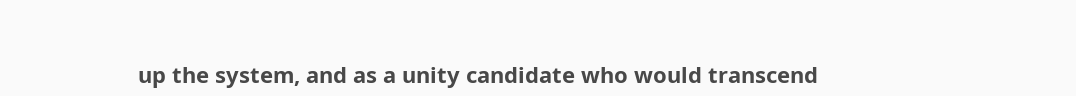up the system, and as a unity candidate who would transcend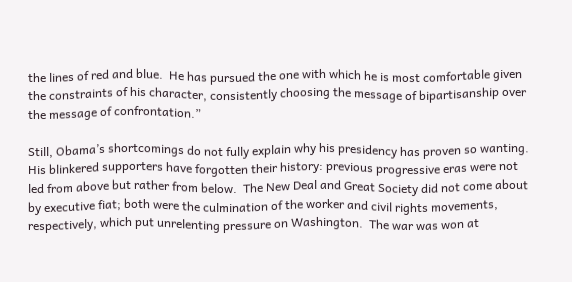the lines of red and blue.  He has pursued the one with which he is most comfortable given the constraints of his character, consistently choosing the message of bipartisanship over the message of confrontation.”

Still, Obama’s shortcomings do not fully explain why his presidency has proven so wanting.  His blinkered supporters have forgotten their history: previous progressive eras were not led from above but rather from below.  The New Deal and Great Society did not come about by executive fiat; both were the culmination of the worker and civil rights movements, respectively, which put unrelenting pressure on Washington.  The war was won at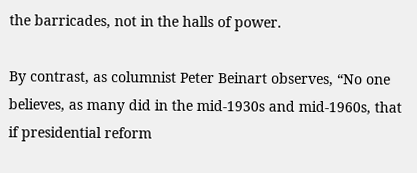the barricades, not in the halls of power.

By contrast, as columnist Peter Beinart observes, “No one believes, as many did in the mid-1930s and mid-1960s, that if presidential reform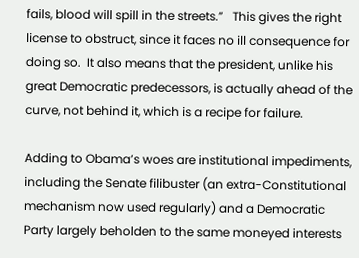fails, blood will spill in the streets.”   This gives the right license to obstruct, since it faces no ill consequence for doing so.  It also means that the president, unlike his great Democratic predecessors, is actually ahead of the curve, not behind it, which is a recipe for failure.

Adding to Obama’s woes are institutional impediments, including the Senate filibuster (an extra-Constitutional mechanism now used regularly) and a Democratic Party largely beholden to the same moneyed interests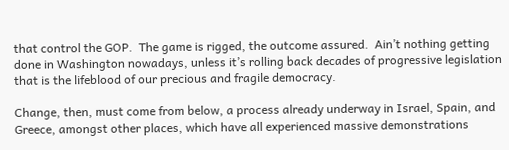that control the GOP.  The game is rigged, the outcome assured.  Ain’t nothing getting done in Washington nowadays, unless it’s rolling back decades of progressive legislation that is the lifeblood of our precious and fragile democracy.

Change, then, must come from below, a process already underway in Israel, Spain, and Greece, amongst other places, which have all experienced massive demonstrations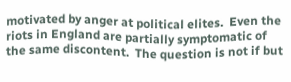motivated by anger at political elites.  Even the riots in England are partially symptomatic of the same discontent.  The question is not if but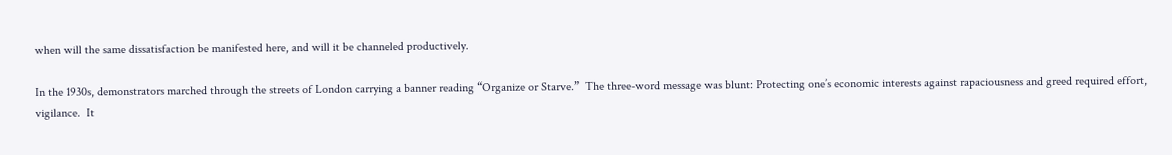when will the same dissatisfaction be manifested here, and will it be channeled productively.

In the 1930s, demonstrators marched through the streets of London carrying a banner reading “Organize or Starve.”  The three-word message was blunt: Protecting one’s economic interests against rapaciousness and greed required effort, vigilance.  It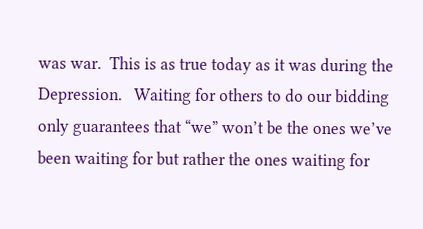was war.  This is as true today as it was during the Depression.   Waiting for others to do our bidding only guarantees that “we” won’t be the ones we’ve been waiting for but rather the ones waiting for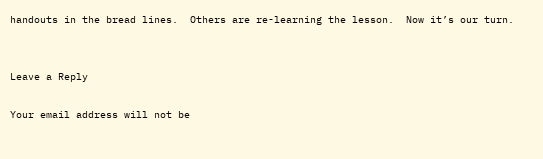handouts in the bread lines.  Others are re-learning the lesson.  Now it’s our turn.


Leave a Reply

Your email address will not be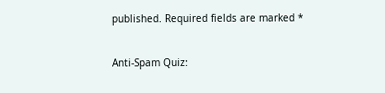published. Required fields are marked *

Anti-Spam Quiz: